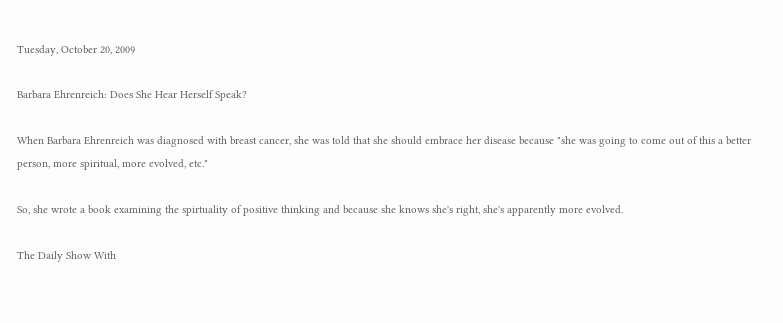Tuesday, October 20, 2009

Barbara Ehrenreich: Does She Hear Herself Speak?

When Barbara Ehrenreich was diagnosed with breast cancer, she was told that she should embrace her disease because "she was going to come out of this a better person, more spiritual, more evolved, etc."

So, she wrote a book examining the spirtuality of positive thinking and because she knows she's right, she's apparently more evolved.

The Daily Show With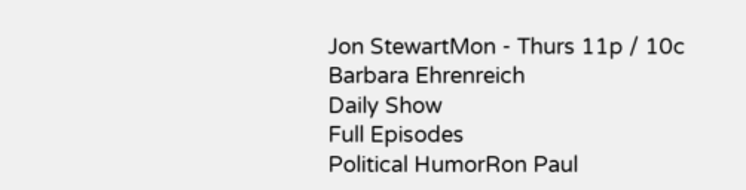Jon StewartMon - Thurs 11p / 10c
Barbara Ehrenreich
Daily Show
Full Episodes
Political HumorRon Paul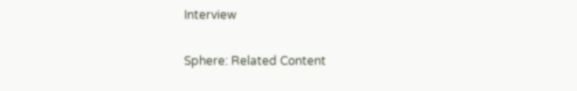Interview

Sphere: Related Content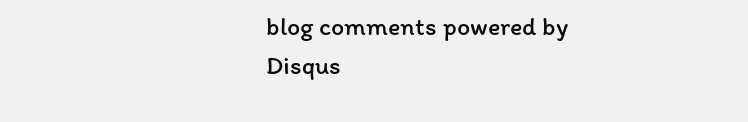blog comments powered by Disqus